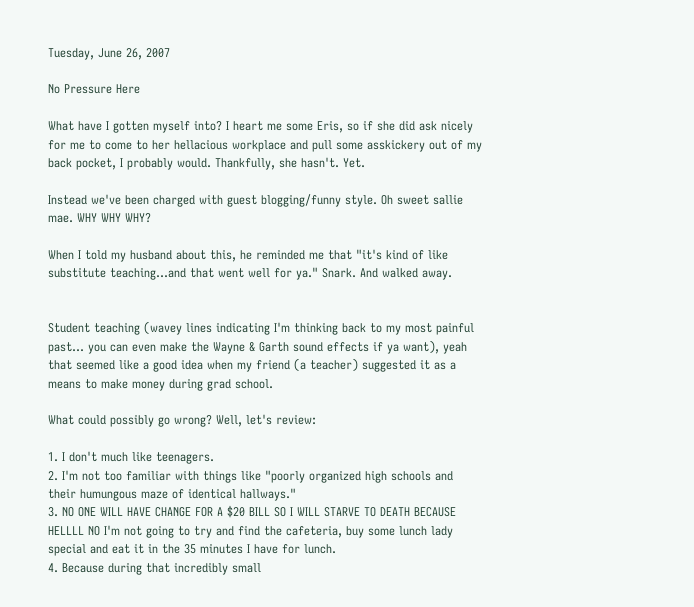Tuesday, June 26, 2007

No Pressure Here

What have I gotten myself into? I heart me some Eris, so if she did ask nicely for me to come to her hellacious workplace and pull some asskickery out of my back pocket, I probably would. Thankfully, she hasn't. Yet.

Instead we've been charged with guest blogging/funny style. Oh sweet sallie mae. WHY WHY WHY?

When I told my husband about this, he reminded me that "it's kind of like substitute teaching...and that went well for ya." Snark. And walked away.


Student teaching (wavey lines indicating I'm thinking back to my most painful past... you can even make the Wayne & Garth sound effects if ya want), yeah that seemed like a good idea when my friend (a teacher) suggested it as a means to make money during grad school.

What could possibly go wrong? Well, let's review:

1. I don't much like teenagers.
2. I'm not too familiar with things like "poorly organized high schools and their humungous maze of identical hallways."
3. NO ONE WILL HAVE CHANGE FOR A $20 BILL SO I WILL STARVE TO DEATH BECAUSE HELLLL NO I'm not going to try and find the cafeteria, buy some lunch lady special and eat it in the 35 minutes I have for lunch.
4. Because during that incredibly small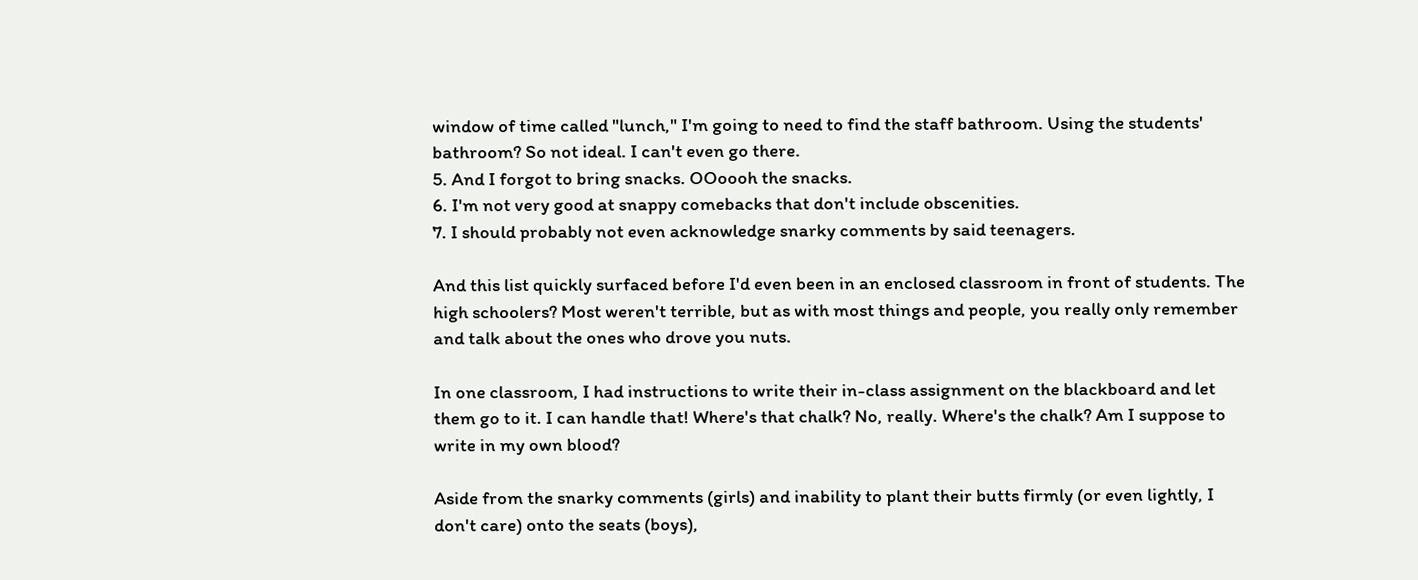window of time called "lunch," I'm going to need to find the staff bathroom. Using the students' bathroom? So not ideal. I can't even go there.
5. And I forgot to bring snacks. OOoooh the snacks.
6. I'm not very good at snappy comebacks that don't include obscenities.
7. I should probably not even acknowledge snarky comments by said teenagers.

And this list quickly surfaced before I'd even been in an enclosed classroom in front of students. The high schoolers? Most weren't terrible, but as with most things and people, you really only remember and talk about the ones who drove you nuts.

In one classroom, I had instructions to write their in-class assignment on the blackboard and let them go to it. I can handle that! Where's that chalk? No, really. Where's the chalk? Am I suppose to write in my own blood?

Aside from the snarky comments (girls) and inability to plant their butts firmly (or even lightly, I don't care) onto the seats (boys),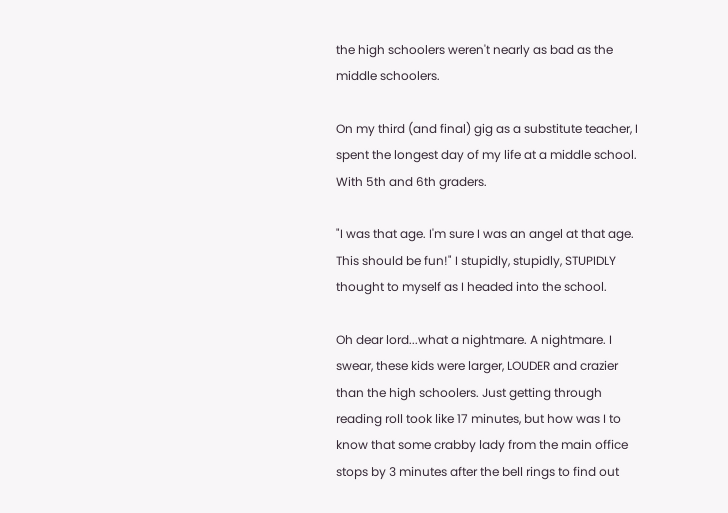the high schoolers weren't nearly as bad as the middle schoolers.

On my third (and final) gig as a substitute teacher, I spent the longest day of my life at a middle school. With 5th and 6th graders.

"I was that age. I'm sure I was an angel at that age. This should be fun!" I stupidly, stupidly, STUPIDLY thought to myself as I headed into the school.

Oh dear lord...what a nightmare. A nightmare. I swear, these kids were larger, LOUDER and crazier than the high schoolers. Just getting through reading roll took like 17 minutes, but how was I to know that some crabby lady from the main office stops by 3 minutes after the bell rings to find out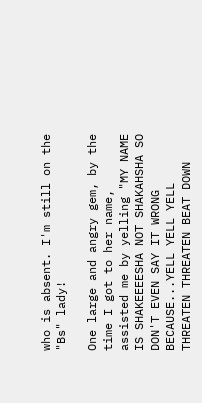who is absent. I'm still on the "Bs" lady!

One large and angry gem, by the time I got to her name, assisted me by yelling "MY NAME IS SHAKEEEESHA NOT SHAKAHSHA SO DON'T EVEN SAY IT WRONG BECAUSE...YELL YELL YELL THREATEN THREATEN BEAT DOWN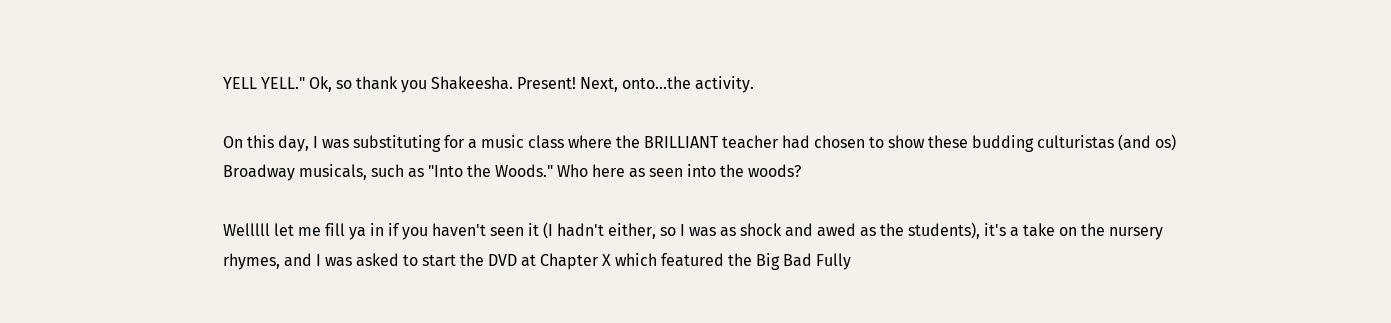YELL YELL." Ok, so thank you Shakeesha. Present! Next, onto...the activity.

On this day, I was substituting for a music class where the BRILLIANT teacher had chosen to show these budding culturistas (and os) Broadway musicals, such as "Into the Woods." Who here as seen into the woods?

Welllll let me fill ya in if you haven't seen it (I hadn't either, so I was as shock and awed as the students), it's a take on the nursery rhymes, and I was asked to start the DVD at Chapter X which featured the Big Bad Fully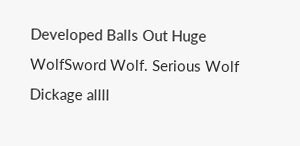Developed Balls Out Huge WolfSword Wolf. Serious Wolf Dickage allll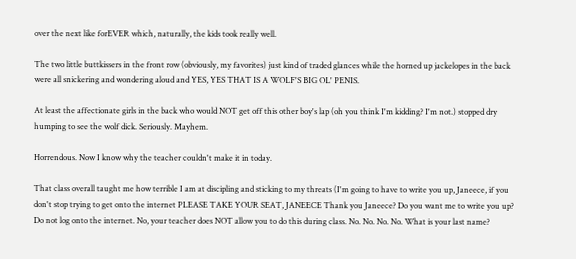over the next like forEVER which, naturally, the kids took really well.

The two little buttkissers in the front row (obviously, my favorites) just kind of traded glances while the horned up jackelopes in the back were all snickering and wondering aloud and YES, YES THAT IS A WOLF'S BIG OL' PENIS.

At least the affectionate girls in the back who would NOT get off this other boy's lap (oh you think I'm kidding? I'm not.) stopped dry humping to see the wolf dick. Seriously. Mayhem.

Horrendous. Now I know why the teacher couldn't make it in today.

That class overall taught me how terrible I am at discipling and sticking to my threats (I'm going to have to write you up, Janeece, if you don't stop trying to get onto the internet PLEASE TAKE YOUR SEAT, JANEECE Thank you Janeece? Do you want me to write you up? Do not log onto the internet. No, your teacher does NOT allow you to do this during class. No. No. No. No. What is your last name?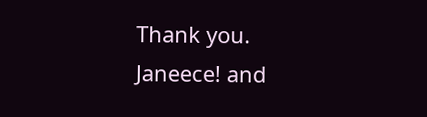Thank you. Janeece! and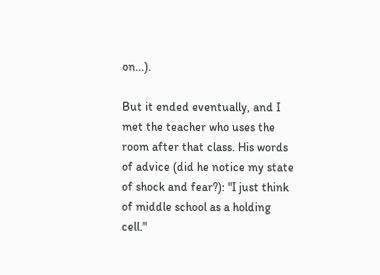on...).

But it ended eventually, and I met the teacher who uses the room after that class. His words of advice (did he notice my state of shock and fear?): "I just think of middle school as a holding cell."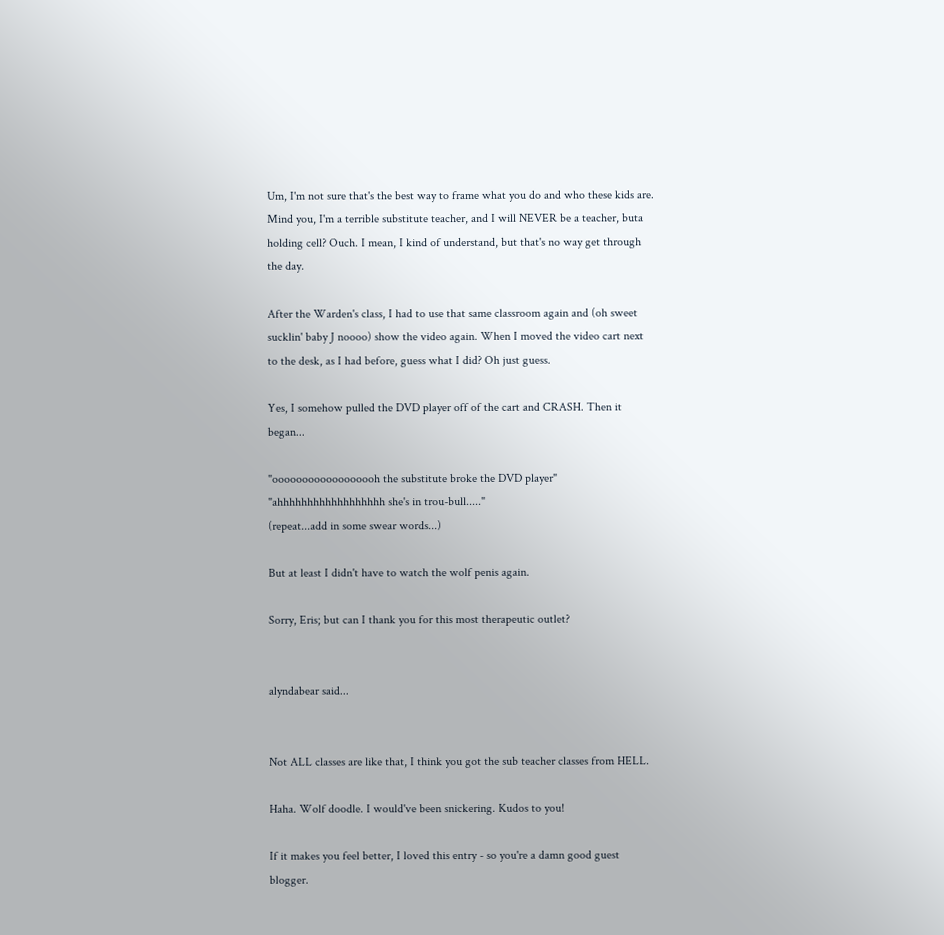Um, I'm not sure that's the best way to frame what you do and who these kids are. Mind you, I'm a terrible substitute teacher, and I will NEVER be a teacher, buta holding cell? Ouch. I mean, I kind of understand, but that's no way get through the day.

After the Warden's class, I had to use that same classroom again and (oh sweet sucklin' baby J noooo) show the video again. When I moved the video cart next to the desk, as I had before, guess what I did? Oh just guess.

Yes, I somehow pulled the DVD player off of the cart and CRASH. Then it began...

"oooooooooooooooooh the substitute broke the DVD player"
"ahhhhhhhhhhhhhhhhhh she's in trou-bull....."
(repeat...add in some swear words...)

But at least I didn't have to watch the wolf penis again.

Sorry, Eris; but can I thank you for this most therapeutic outlet?


alyndabear said...


Not ALL classes are like that, I think you got the sub teacher classes from HELL.

Haha. Wolf doodle. I would've been snickering. Kudos to you!

If it makes you feel better, I loved this entry - so you're a damn good guest blogger.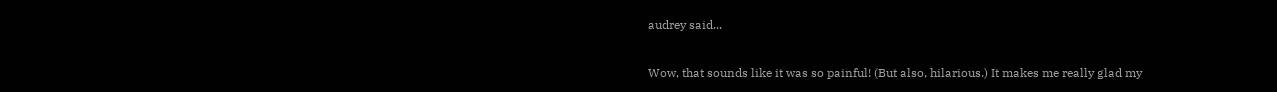audrey said...

Wow, that sounds like it was so painful! (But also, hilarious.) It makes me really glad my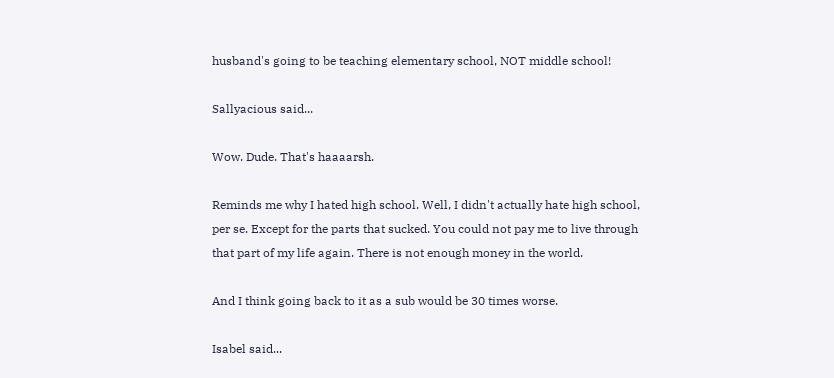husband's going to be teaching elementary school, NOT middle school!

Sallyacious said...

Wow. Dude. That's haaaarsh.

Reminds me why I hated high school. Well, I didn't actually hate high school, per se. Except for the parts that sucked. You could not pay me to live through that part of my life again. There is not enough money in the world.

And I think going back to it as a sub would be 30 times worse.

Isabel said...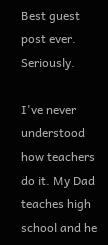Best guest post ever. Seriously.

I've never understood how teachers do it. My Dad teaches high school and he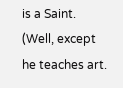is a Saint. (Well, except he teaches art.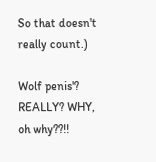So that doesn't really count.)

Wolf penis'? REALLY? WHY, oh why??!!